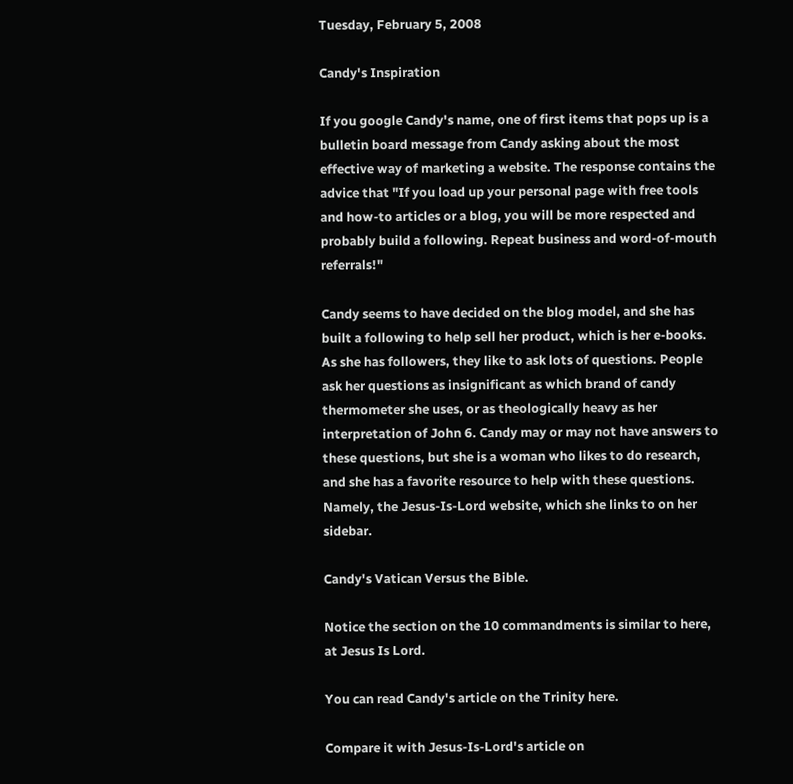Tuesday, February 5, 2008

Candy's Inspiration

If you google Candy's name, one of first items that pops up is a bulletin board message from Candy asking about the most effective way of marketing a website. The response contains the advice that "If you load up your personal page with free tools and how-to articles or a blog, you will be more respected and probably build a following. Repeat business and word-of-mouth referrals!"

Candy seems to have decided on the blog model, and she has built a following to help sell her product, which is her e-books. As she has followers, they like to ask lots of questions. People ask her questions as insignificant as which brand of candy thermometer she uses, or as theologically heavy as her interpretation of John 6. Candy may or may not have answers to these questions, but she is a woman who likes to do research, and she has a favorite resource to help with these questions. Namely, the Jesus-Is-Lord website, which she links to on her sidebar.

Candy's Vatican Versus the Bible.

Notice the section on the 10 commandments is similar to here, at Jesus Is Lord.

You can read Candy's article on the Trinity here.

Compare it with Jesus-Is-Lord's article on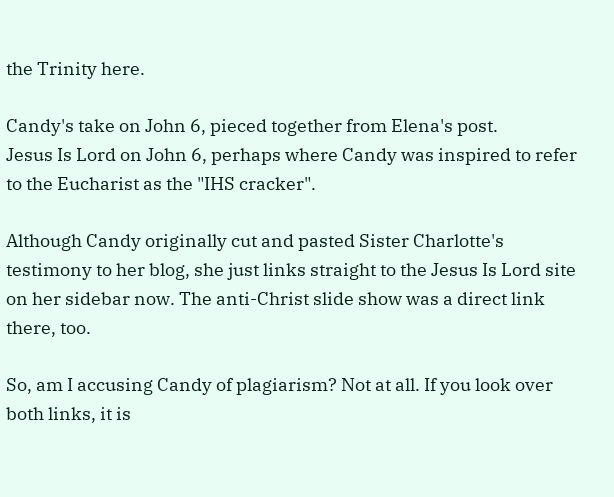the Trinity here.

Candy's take on John 6, pieced together from Elena's post.
Jesus Is Lord on John 6, perhaps where Candy was inspired to refer to the Eucharist as the "IHS cracker".

Although Candy originally cut and pasted Sister Charlotte's testimony to her blog, she just links straight to the Jesus Is Lord site on her sidebar now. The anti-Christ slide show was a direct link there, too.

So, am I accusing Candy of plagiarism? Not at all. If you look over both links, it is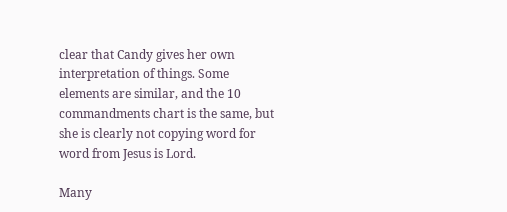clear that Candy gives her own interpretation of things. Some elements are similar, and the 10 commandments chart is the same, but she is clearly not copying word for word from Jesus is Lord.

Many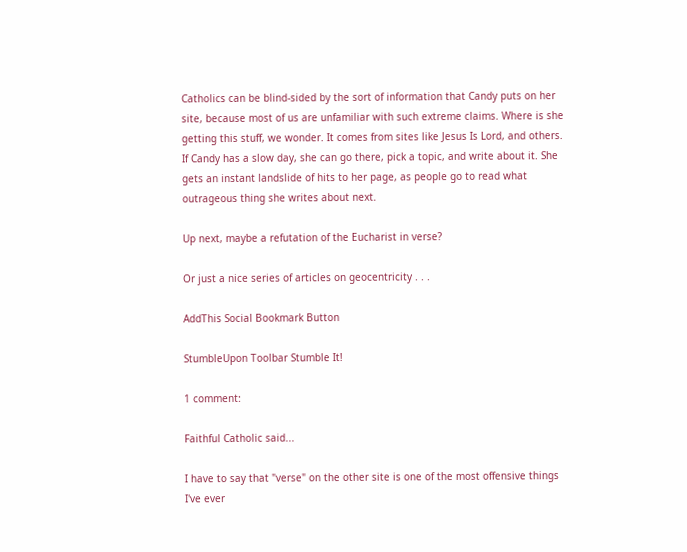Catholics can be blind-sided by the sort of information that Candy puts on her site, because most of us are unfamiliar with such extreme claims. Where is she getting this stuff, we wonder. It comes from sites like Jesus Is Lord, and others. If Candy has a slow day, she can go there, pick a topic, and write about it. She gets an instant landslide of hits to her page, as people go to read what outrageous thing she writes about next.

Up next, maybe a refutation of the Eucharist in verse?

Or just a nice series of articles on geocentricity . . .

AddThis Social Bookmark Button

StumbleUpon Toolbar Stumble It!

1 comment:

Faithful Catholic said...

I have to say that "verse" on the other site is one of the most offensive things I've ever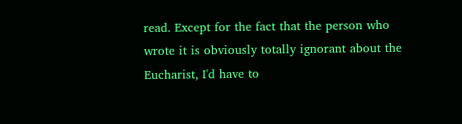read. Except for the fact that the person who wrote it is obviously totally ignorant about the Eucharist, I'd have to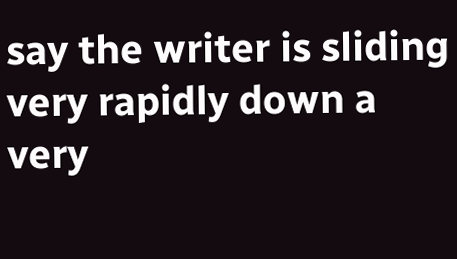say the writer is sliding very rapidly down a very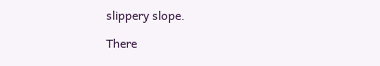slippery slope.

There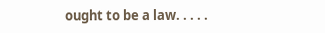ought to be a law. . . . .